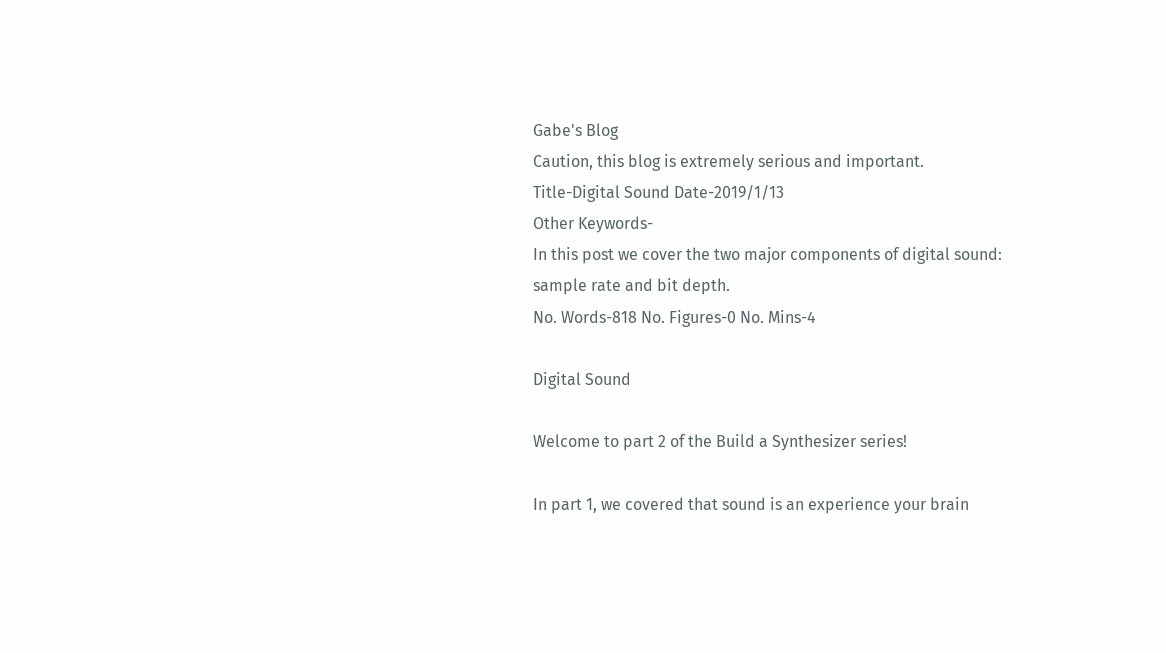Gabe's Blog
Caution, this blog is extremely serious and important.
Title-Digital Sound Date-2019/1/13
Other Keywords-
In this post we cover the two major components of digital sound: sample rate and bit depth.
No. Words-818 No. Figures-0 No. Mins-4

Digital Sound

Welcome to part 2 of the Build a Synthesizer series!

In part 1, we covered that sound is an experience your brain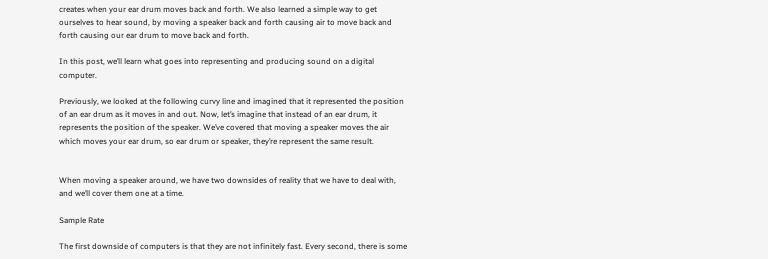creates when your ear drum moves back and forth. We also learned a simple way to get ourselves to hear sound, by moving a speaker back and forth causing air to move back and forth causing our ear drum to move back and forth.

In this post, we’ll learn what goes into representing and producing sound on a digital computer.

Previously, we looked at the following curvy line and imagined that it represented the position of an ear drum as it moves in and out. Now, let’s imagine that instead of an ear drum, it represents the position of the speaker. We’ve covered that moving a speaker moves the air which moves your ear drum, so ear drum or speaker, they’re represent the same result.


When moving a speaker around, we have two downsides of reality that we have to deal with, and we’ll cover them one at a time.

Sample Rate

The first downside of computers is that they are not infinitely fast. Every second, there is some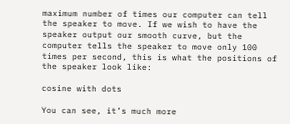maximum number of times our computer can tell the speaker to move. If we wish to have the speaker output our smooth curve, but the computer tells the speaker to move only 100 times per second, this is what the positions of the speaker look like:

cosine with dots

You can see, it’s much more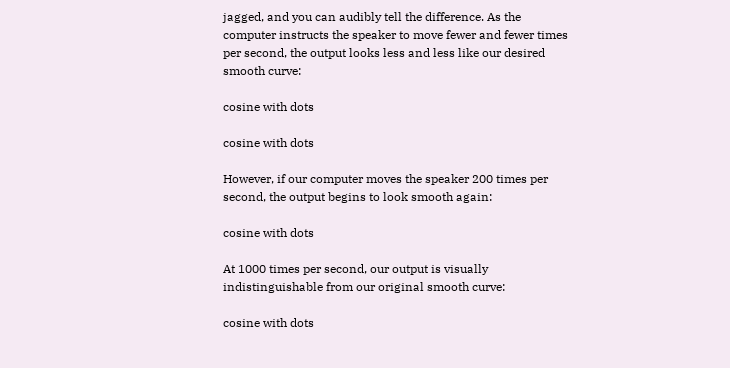jagged, and you can audibly tell the difference. As the computer instructs the speaker to move fewer and fewer times per second, the output looks less and less like our desired smooth curve:

cosine with dots

cosine with dots

However, if our computer moves the speaker 200 times per second, the output begins to look smooth again:

cosine with dots

At 1000 times per second, our output is visually indistinguishable from our original smooth curve:

cosine with dots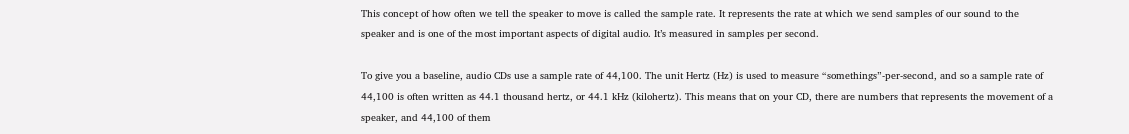This concept of how often we tell the speaker to move is called the sample rate. It represents the rate at which we send samples of our sound to the speaker and is one of the most important aspects of digital audio. It’s measured in samples per second.

To give you a baseline, audio CDs use a sample rate of 44,100. The unit Hertz (Hz) is used to measure “somethings”-per-second, and so a sample rate of 44,100 is often written as 44.1 thousand hertz, or 44.1 kHz (kilohertz). This means that on your CD, there are numbers that represents the movement of a speaker, and 44,100 of them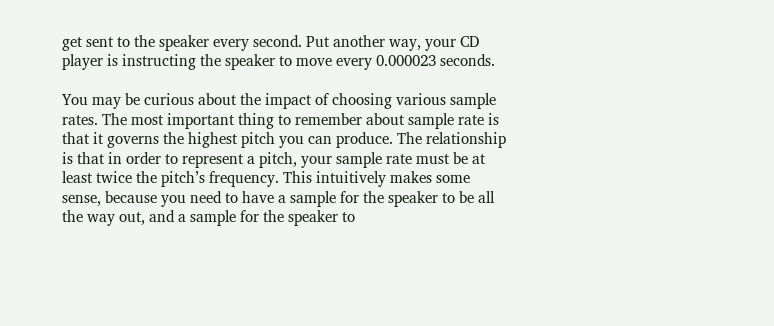get sent to the speaker every second. Put another way, your CD player is instructing the speaker to move every 0.000023 seconds.

You may be curious about the impact of choosing various sample rates. The most important thing to remember about sample rate is that it governs the highest pitch you can produce. The relationship is that in order to represent a pitch, your sample rate must be at least twice the pitch’s frequency. This intuitively makes some sense, because you need to have a sample for the speaker to be all the way out, and a sample for the speaker to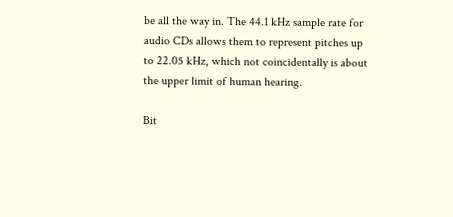be all the way in. The 44.1 kHz sample rate for audio CDs allows them to represent pitches up to 22.05 kHz, which not coincidentally is about the upper limit of human hearing.

Bit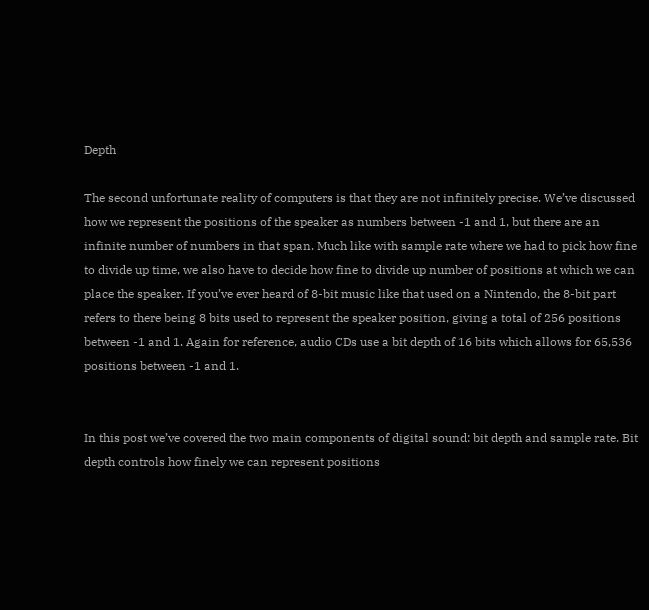Depth

The second unfortunate reality of computers is that they are not infinitely precise. We’ve discussed how we represent the positions of the speaker as numbers between -1 and 1, but there are an infinite number of numbers in that span. Much like with sample rate where we had to pick how fine to divide up time, we also have to decide how fine to divide up number of positions at which we can place the speaker. If you’ve ever heard of 8-bit music like that used on a Nintendo, the 8-bit part refers to there being 8 bits used to represent the speaker position, giving a total of 256 positions between -1 and 1. Again for reference, audio CDs use a bit depth of 16 bits which allows for 65,536 positions between -1 and 1.


In this post we’ve covered the two main components of digital sound: bit depth and sample rate. Bit depth controls how finely we can represent positions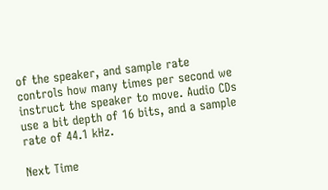of the speaker, and sample rate controls how many times per second we instruct the speaker to move. Audio CDs use a bit depth of 16 bits, and a sample rate of 44.1 kHz.

Next Time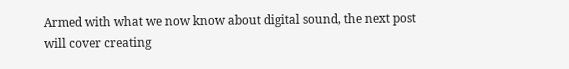Armed with what we now know about digital sound, the next post will cover creating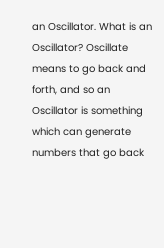an Oscillator. What is an Oscillator? Oscillate means to go back and forth, and so an Oscillator is something which can generate numbers that go back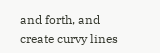and forth, and create curvy lines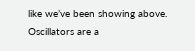like we’ve been showing above. Oscillators are a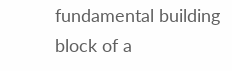fundamental building block of a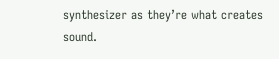synthesizer as they’re what creates sound.